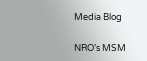Media Blog

NRO’s MSM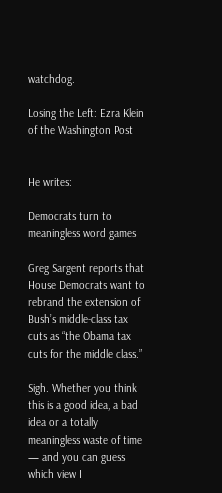watchdog.

Losing the Left: Ezra Klein of the Washington Post


He writes:

Democrats turn to meaningless word games

Greg Sargent reports that House Democrats want to rebrand the extension of Bush’s middle-class tax cuts as “the Obama tax cuts for the middle class.”

Sigh. Whether you think this is a good idea, a bad idea or a totally meaningless waste of time — and you can guess which view I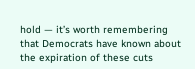hold — it’s worth remembering that Democrats have known about the expiration of these cuts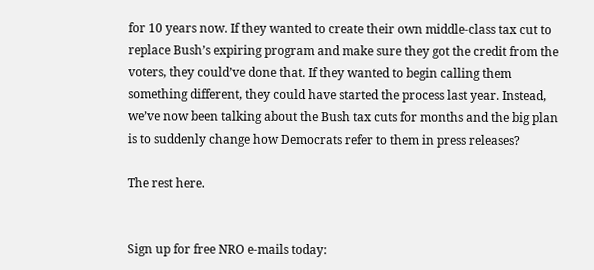for 10 years now. If they wanted to create their own middle-class tax cut to replace Bush’s expiring program and make sure they got the credit from the voters, they could’ve done that. If they wanted to begin calling them something different, they could have started the process last year. Instead, we’ve now been talking about the Bush tax cuts for months and the big plan is to suddenly change how Democrats refer to them in press releases?

The rest here.


Sign up for free NRO e-mails today: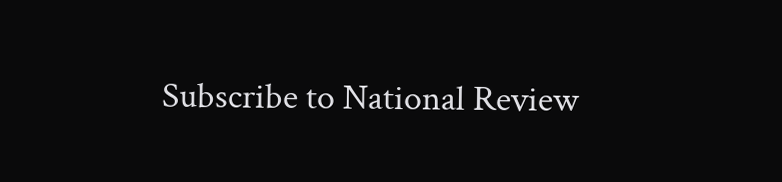Subscribe to National Review